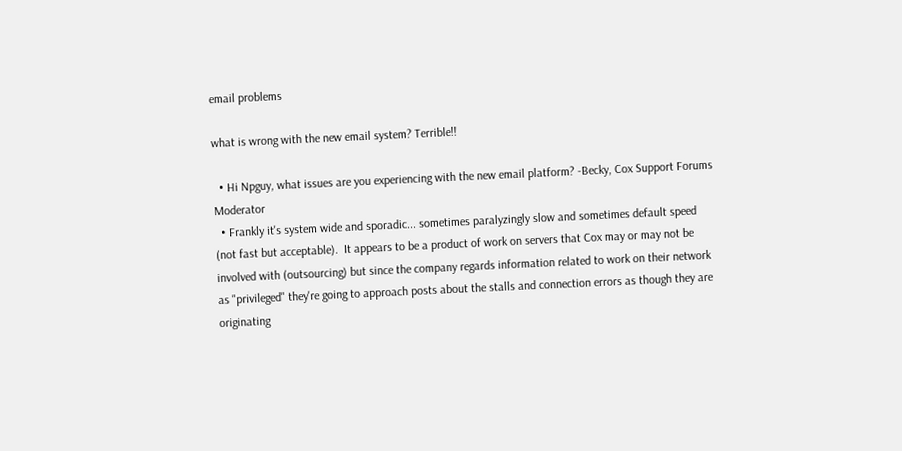email problems

what is wrong with the new email system? Terrible!!

  • Hi Npguy, what issues are you experiencing with the new email platform? -Becky, Cox Support Forums Moderator
  • Frankly it's system wide and sporadic... sometimes paralyzingly slow and sometimes default speed (not fast but acceptable).  It appears to be a product of work on servers that Cox may or may not be involved with (outsourcing) but since the company regards information related to work on their network as "privileged" they're going to approach posts about the stalls and connection errors as though they are originating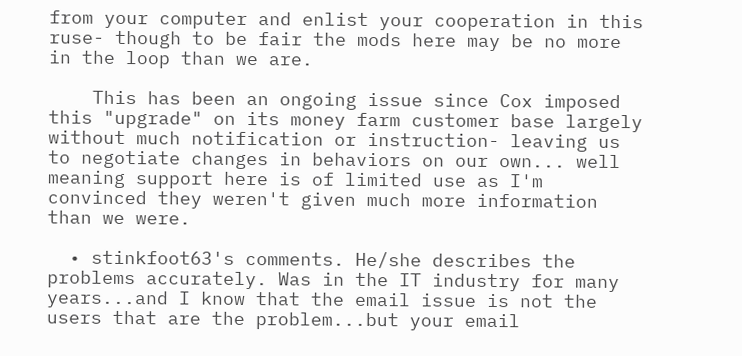from your computer and enlist your cooperation in this ruse- though to be fair the mods here may be no more in the loop than we are.

    This has been an ongoing issue since Cox imposed this "upgrade" on its money farm customer base largely without much notification or instruction- leaving us to negotiate changes in behaviors on our own... well meaning support here is of limited use as I'm convinced they weren't given much more information than we were.

  • stinkfoot63's comments. He/she describes the problems accurately. Was in the IT industry for many years...and I know that the email issue is not the users that are the problem...but your email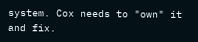system. Cox needs to "own" it and fix.